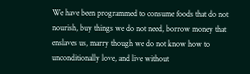We have been programmed to consume foods that do not nourish, buy things we do not need, borrow money that enslaves us, marry though we do not know how to unconditionally love, and live without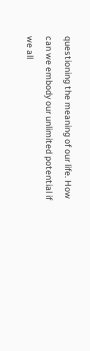questioning the meaning of our life. How can we embody our unlimited potential if we all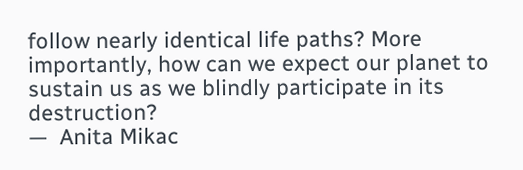follow nearly identical life paths? More importantly, how can we expect our planet to sustain us as we blindly participate in its destruction?
—  Anita Mikac